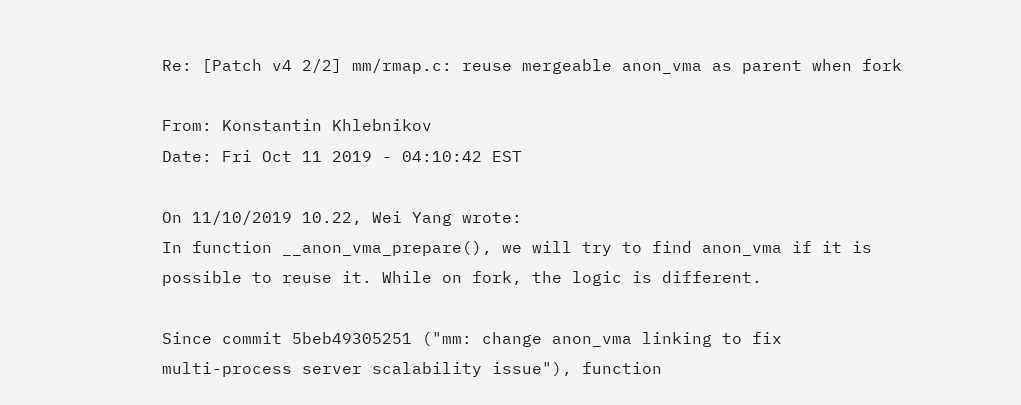Re: [Patch v4 2/2] mm/rmap.c: reuse mergeable anon_vma as parent when fork

From: Konstantin Khlebnikov
Date: Fri Oct 11 2019 - 04:10:42 EST

On 11/10/2019 10.22, Wei Yang wrote:
In function __anon_vma_prepare(), we will try to find anon_vma if it is
possible to reuse it. While on fork, the logic is different.

Since commit 5beb49305251 ("mm: change anon_vma linking to fix
multi-process server scalability issue"), function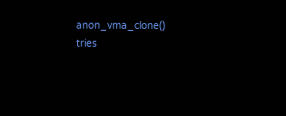anon_vma_clone()
tries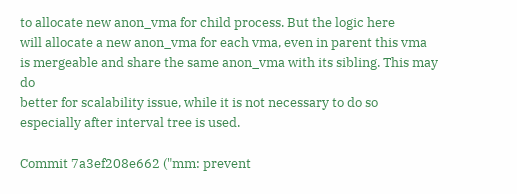to allocate new anon_vma for child process. But the logic here
will allocate a new anon_vma for each vma, even in parent this vma
is mergeable and share the same anon_vma with its sibling. This may do
better for scalability issue, while it is not necessary to do so
especially after interval tree is used.

Commit 7a3ef208e662 ("mm: prevent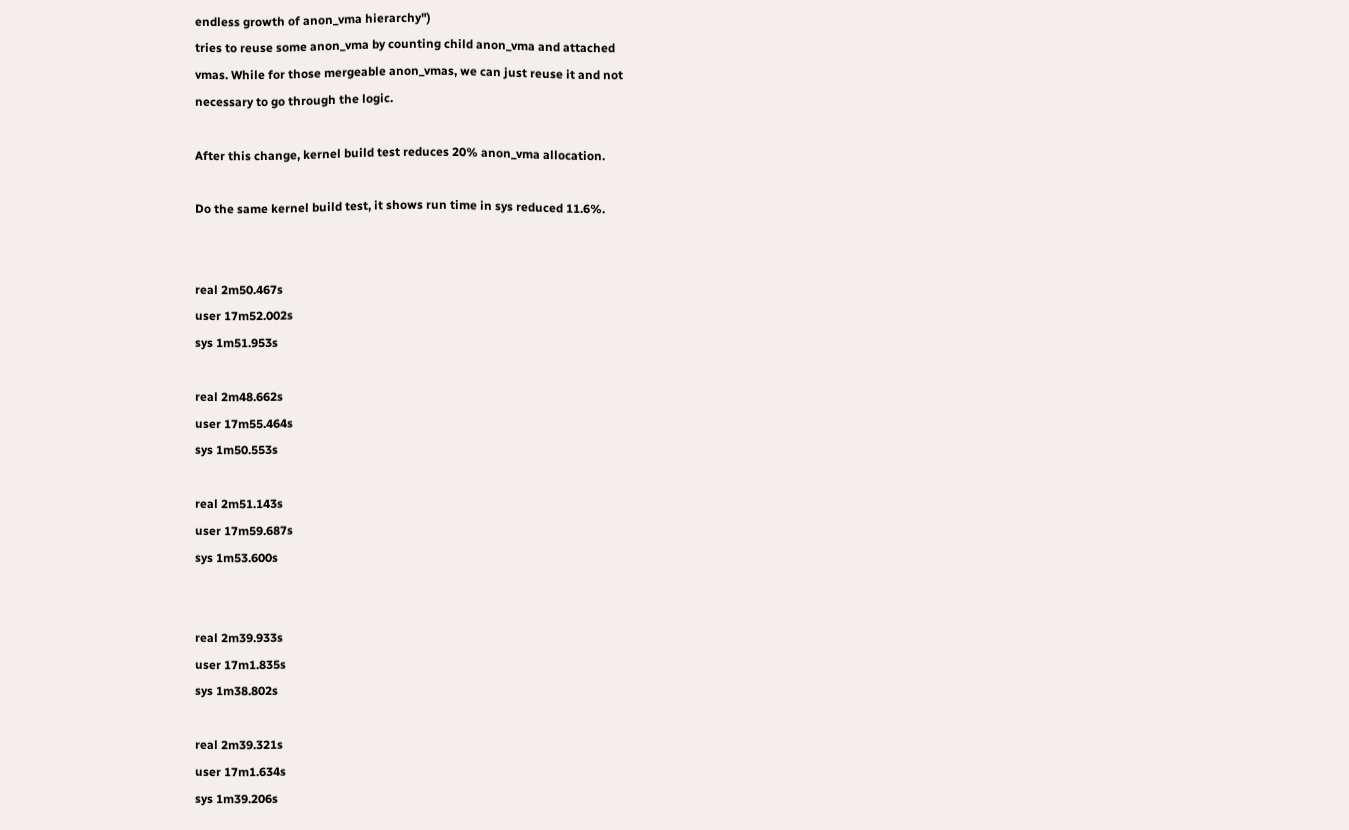endless growth of anon_vma hierarchy")
tries to reuse some anon_vma by counting child anon_vma and attached
vmas. While for those mergeable anon_vmas, we can just reuse it and not
necessary to go through the logic.

After this change, kernel build test reduces 20% anon_vma allocation.

Do the same kernel build test, it shows run time in sys reduced 11.6%.


real 2m50.467s
user 17m52.002s
sys 1m51.953s

real 2m48.662s
user 17m55.464s
sys 1m50.553s

real 2m51.143s
user 17m59.687s
sys 1m53.600s


real 2m39.933s
user 17m1.835s
sys 1m38.802s

real 2m39.321s
user 17m1.634s
sys 1m39.206s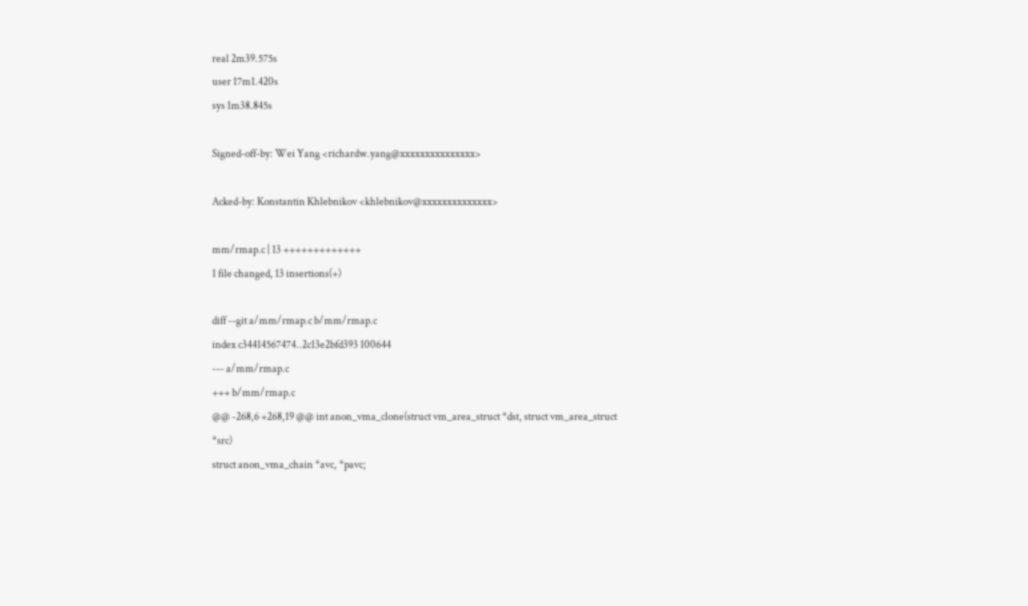real 2m39.575s
user 17m1.420s
sys 1m38.845s

Signed-off-by: Wei Yang <richardw.yang@xxxxxxxxxxxxxxx>

Acked-by: Konstantin Khlebnikov <khlebnikov@xxxxxxxxxxxxxx>

mm/rmap.c | 13 +++++++++++++
1 file changed, 13 insertions(+)

diff --git a/mm/rmap.c b/mm/rmap.c
index c34414567474..2c13e2bfd393 100644
--- a/mm/rmap.c
+++ b/mm/rmap.c
@@ -268,6 +268,19 @@ int anon_vma_clone(struct vm_area_struct *dst, struct vm_area_struct *src)
struct anon_vma_chain *avc, *pavc;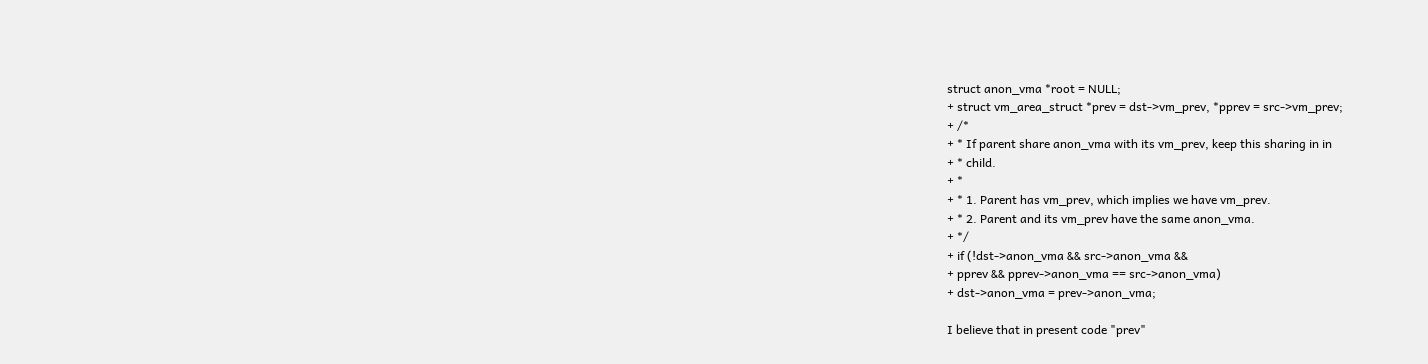struct anon_vma *root = NULL;
+ struct vm_area_struct *prev = dst->vm_prev, *pprev = src->vm_prev;
+ /*
+ * If parent share anon_vma with its vm_prev, keep this sharing in in
+ * child.
+ *
+ * 1. Parent has vm_prev, which implies we have vm_prev.
+ * 2. Parent and its vm_prev have the same anon_vma.
+ */
+ if (!dst->anon_vma && src->anon_vma &&
+ pprev && pprev->anon_vma == src->anon_vma)
+ dst->anon_vma = prev->anon_vma;

I believe that in present code "prev"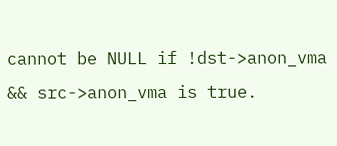cannot be NULL if !dst->anon_vma && src->anon_vma is true.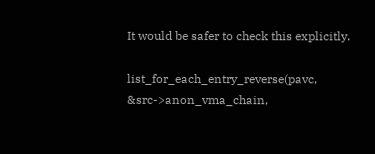It would be safer to check this explicitly.

list_for_each_entry_reverse(pavc, &src->anon_vma_chain,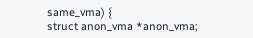same_vma) {
struct anon_vma *anon_vma;